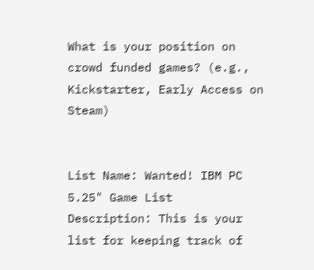What is your position on crowd funded games? (e.g., Kickstarter, Early Access on Steam)


List Name: Wanted! IBM PC 5.25" Game List
Description: This is your list for keeping track of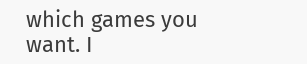which games you want. I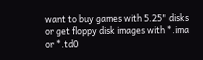want to buy games with 5.25" disks or get floppy disk images with *.ima or *.td0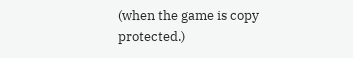(when the game is copy protected.)